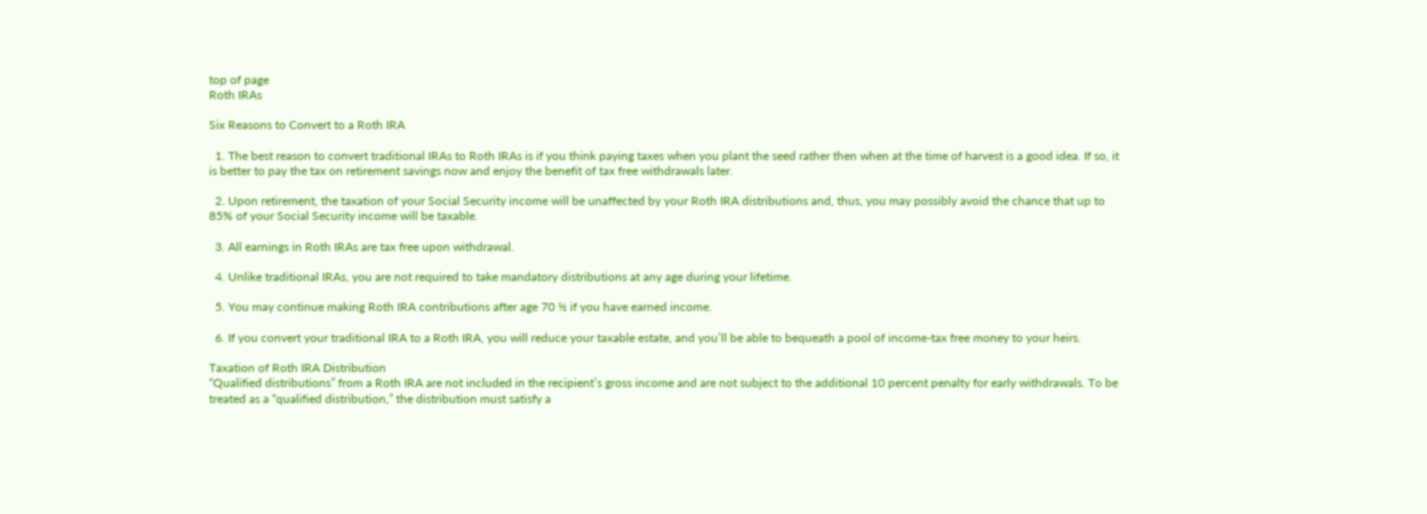top of page
Roth IRAs

Six Reasons to Convert to a Roth IRA

  1. The best reason to convert traditional IRAs to Roth IRAs is if you think paying taxes when you plant the seed rather then when at the time of harvest is a good idea. If so, it is better to pay the tax on retirement savings now and enjoy the benefit of tax free withdrawals later.

  2. Upon retirement, the taxation of your Social Security income will be unaffected by your Roth IRA distributions and, thus, you may possibly avoid the chance that up to 85% of your Social Security income will be taxable.

  3. All earnings in Roth IRAs are tax free upon withdrawal.

  4. Unlike traditional IRAs, you are not required to take mandatory distributions at any age during your lifetime.

  5. You may continue making Roth IRA contributions after age 70 ½ if you have earned income.

  6. If you convert your traditional IRA to a Roth IRA, you will reduce your taxable estate, and you’ll be able to bequeath a pool of income-tax free money to your heirs.

Taxation of Roth IRA Distribution
“Qualified distributions” from a Roth IRA are not included in the recipient’s gross income and are not subject to the additional 10 percent penalty for early withdrawals. To be treated as a “qualified distribution,” the distribution must satisfy a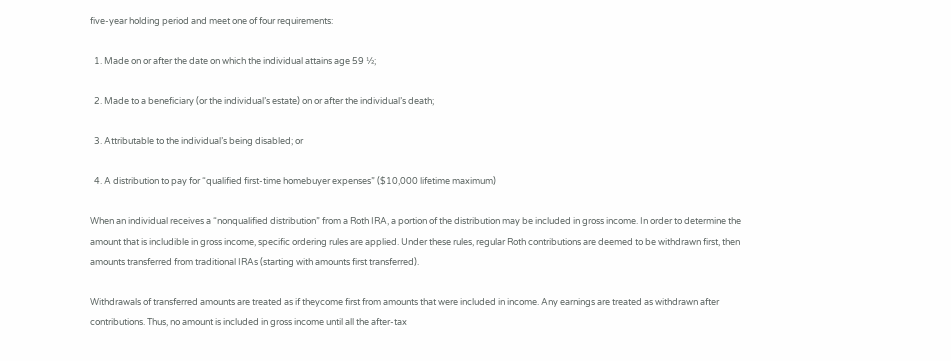five-year holding period and meet one of four requirements:

  1. Made on or after the date on which the individual attains age 59 ½;

  2. Made to a beneficiary (or the individual’s estate) on or after the individual’s death;

  3. Attributable to the individual’s being disabled; or

  4. A distribution to pay for “qualified first-time homebuyer expenses” ($10,000 lifetime maximum)

When an individual receives a “nonqualified distribution” from a Roth IRA, a portion of the distribution may be included in gross income. In order to determine the amount that is includible in gross income, specific ordering rules are applied. Under these rules, regular Roth contributions are deemed to be withdrawn first, then amounts transferred from traditional IRAs (starting with amounts first transferred).

Withdrawals of transferred amounts are treated as if theycome first from amounts that were included in income. Any earnings are treated as withdrawn after contributions. Thus, no amount is included in gross income until all the after-tax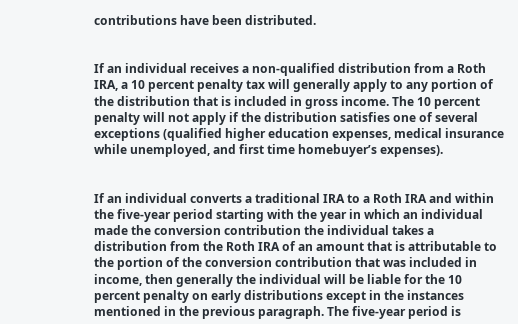contributions have been distributed.


If an individual receives a non-qualified distribution from a Roth IRA, a 10 percent penalty tax will generally apply to any portion of the distribution that is included in gross income. The 10 percent penalty will not apply if the distribution satisfies one of several exceptions (qualified higher education expenses, medical insurance while unemployed, and first time homebuyer’s expenses).


If an individual converts a traditional IRA to a Roth IRA and within the five-year period starting with the year in which an individual made the conversion contribution the individual takes a distribution from the Roth IRA of an amount that is attributable to the portion of the conversion contribution that was included in income, then generally the individual will be liable for the 10 percent penalty on early distributions except in the instances mentioned in the previous paragraph. The five-year period is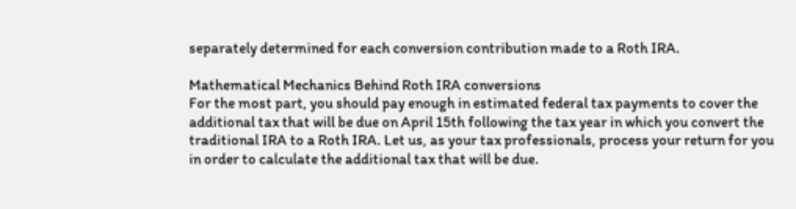separately determined for each conversion contribution made to a Roth IRA.

Mathematical Mechanics Behind Roth IRA conversions
For the most part, you should pay enough in estimated federal tax payments to cover the additional tax that will be due on April 15th following the tax year in which you convert the traditional IRA to a Roth IRA. Let us, as your tax professionals, process your return for you in order to calculate the additional tax that will be due.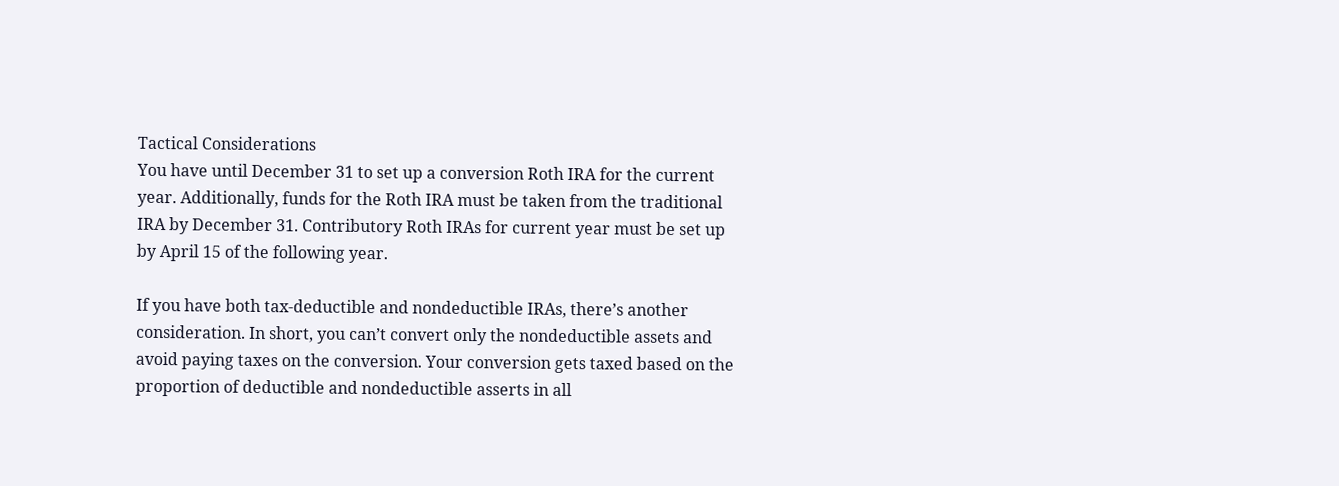Tactical Considerations
You have until December 31 to set up a conversion Roth IRA for the current year. Additionally, funds for the Roth IRA must be taken from the traditional IRA by December 31. Contributory Roth IRAs for current year must be set up by April 15 of the following year.

If you have both tax-deductible and nondeductible IRAs, there’s another consideration. In short, you can’t convert only the nondeductible assets and avoid paying taxes on the conversion. Your conversion gets taxed based on the proportion of deductible and nondeductible asserts in all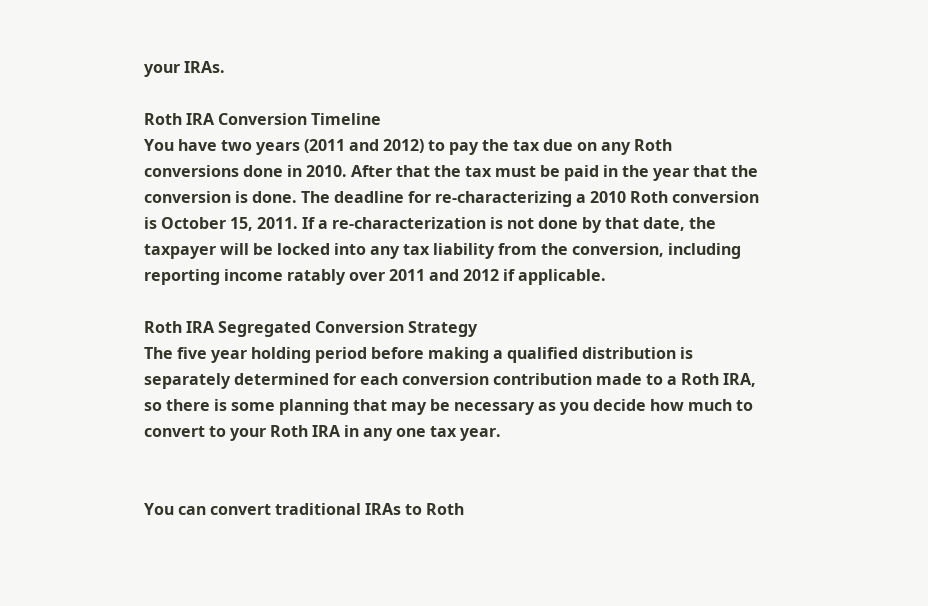your IRAs.

Roth IRA Conversion Timeline
You have two years (2011 and 2012) to pay the tax due on any Roth conversions done in 2010. After that the tax must be paid in the year that the conversion is done. The deadline for re-characterizing a 2010 Roth conversion is October 15, 2011. If a re-characterization is not done by that date, the taxpayer will be locked into any tax liability from the conversion, including reporting income ratably over 2011 and 2012 if applicable.

Roth IRA Segregated Conversion Strategy
The five year holding period before making a qualified distribution is separately determined for each conversion contribution made to a Roth IRA, so there is some planning that may be necessary as you decide how much to convert to your Roth IRA in any one tax year.


You can convert traditional IRAs to Roth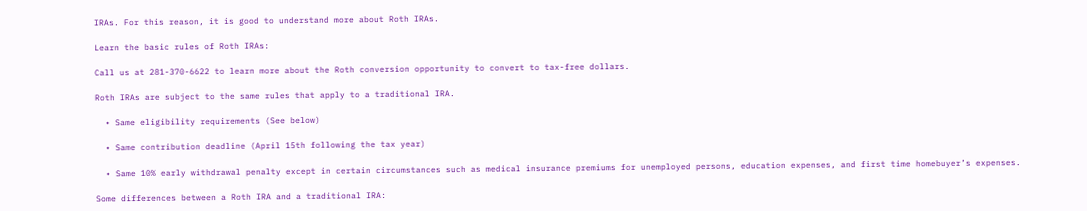IRAs. For this reason, it is good to understand more about Roth IRAs.

Learn the basic rules of Roth IRAs:

Call us at 281-370-6622 to learn more about the Roth conversion opportunity to convert to tax-free dollars.

Roth IRAs are subject to the same rules that apply to a traditional IRA.

  • Same eligibility requirements (See below)

  • Same contribution deadline (April 15th following the tax year)

  • Same 10% early withdrawal penalty except in certain circumstances such as medical insurance premiums for unemployed persons, education expenses, and first time homebuyer’s expenses.

Some differences between a Roth IRA and a traditional IRA: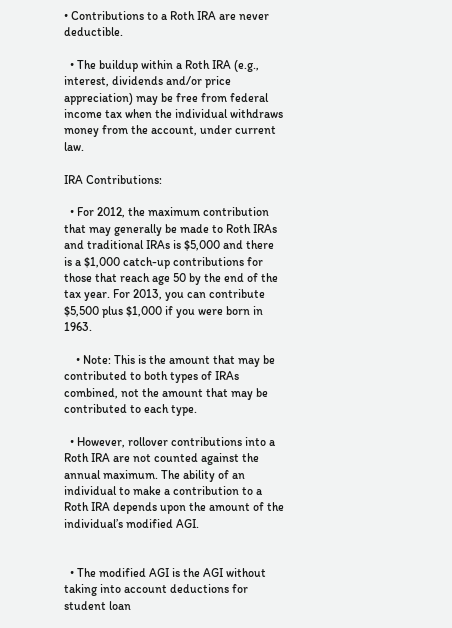• Contributions to a Roth IRA are never deductible.

  • The buildup within a Roth IRA (e.g., interest, dividends and/or price appreciation) may be free from federal income tax when the individual withdraws money from the account, under current law.

IRA Contributions:

  • For 2012, the maximum contribution that may generally be made to Roth IRAs and traditional IRAs is $5,000 and there is a $1,000 catch-up contributions for those that reach age 50 by the end of the tax year. For 2013, you can contribute $5,500 plus $1,000 if you were born in 1963.

    • Note: This is the amount that may be contributed to both types of IRAs combined, not the amount that may be contributed to each type.

  • However, rollover contributions into a Roth IRA are not counted against the annual maximum. The ability of an individual to make a contribution to a Roth IRA depends upon the amount of the individual’s modified AGI.


  • The modified AGI is the AGI without taking into account deductions for student loan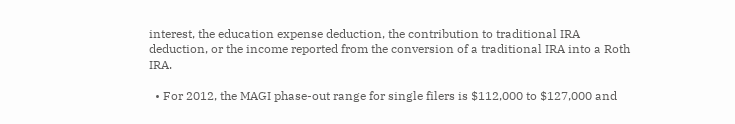interest, the education expense deduction, the contribution to traditional IRA deduction, or the income reported from the conversion of a traditional IRA into a Roth IRA.

  • For 2012, the MAGI phase-out range for single filers is $112,000 to $127,000 and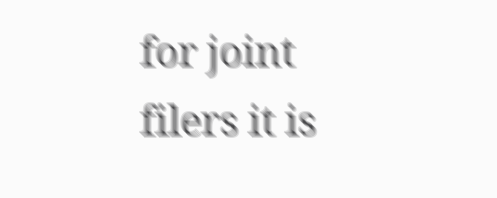for joint filers it is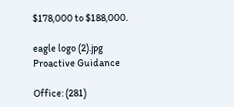$178,000 to $188,000.

eagle logo (2).jpg
Proactive Guidance

Office: (281)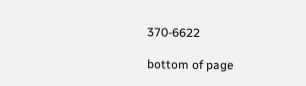370-6622

bottom of page